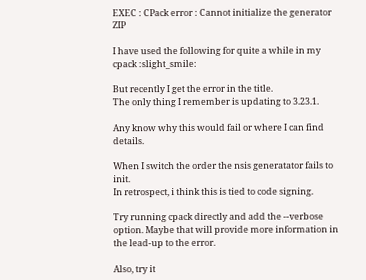EXEC : CPack error : Cannot initialize the generator ZIP

I have used the following for quite a while in my cpack :slight_smile:

But recently I get the error in the title.
The only thing I remember is updating to 3.23.1.

Any know why this would fail or where I can find details.

When I switch the order the nsis generatator fails to init.
In retrospect, i think this is tied to code signing.

Try running cpack directly and add the --verbose option. Maybe that will provide more information in the lead-up to the error.

Also, try it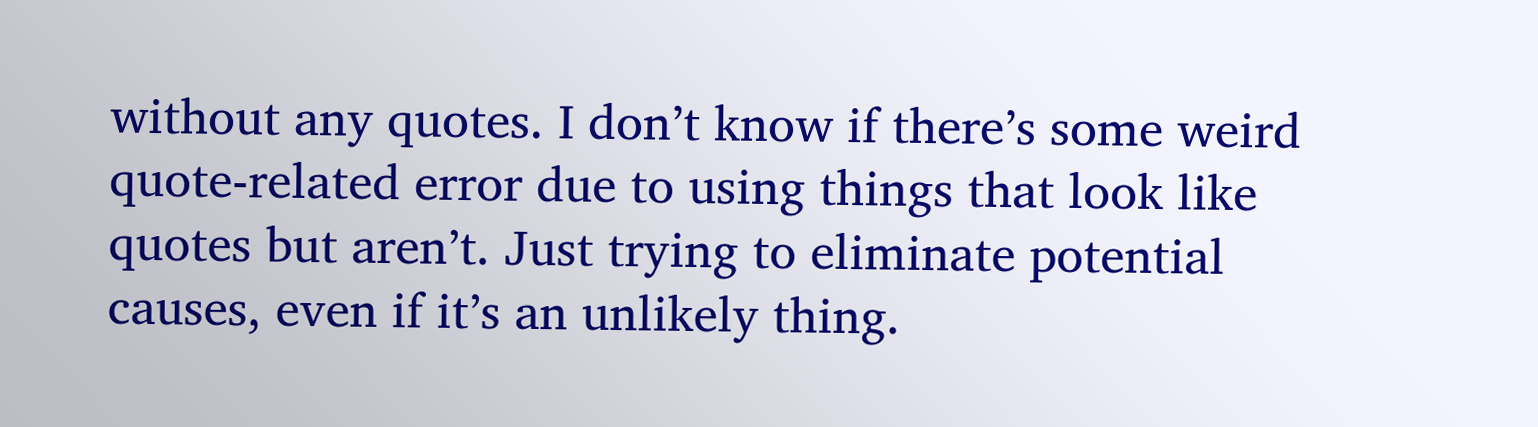without any quotes. I don’t know if there’s some weird quote-related error due to using things that look like quotes but aren’t. Just trying to eliminate potential causes, even if it’s an unlikely thing.